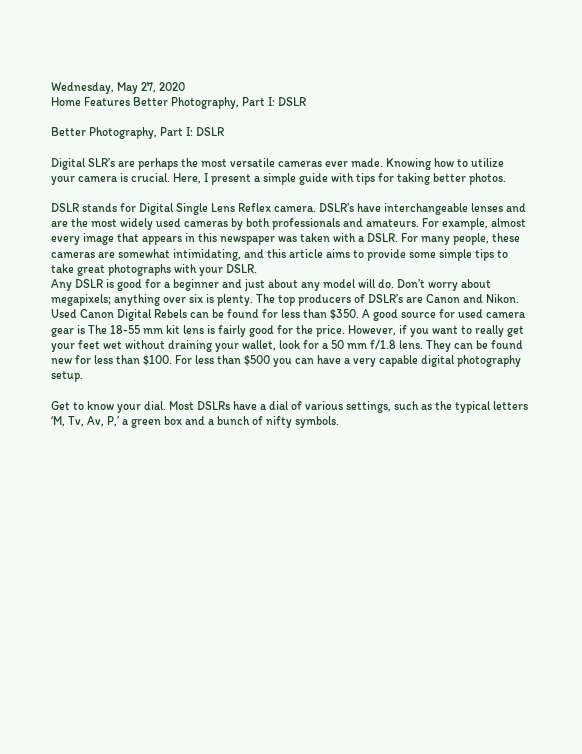Wednesday, May 27, 2020
Home Features Better Photography, Part I: DSLR

Better Photography, Part I: DSLR

Digital SLR’s are perhaps the most versatile cameras ever made. Knowing how to utilize your camera is crucial. Here, I present a simple guide with tips for taking better photos.

DSLR stands for Digital Single Lens Reflex camera. DSLR’s have interchangeable lenses and are the most widely used cameras by both professionals and amateurs. For example, almost every image that appears in this newspaper was taken with a DSLR. For many people, these cameras are somewhat intimidating, and this article aims to provide some simple tips to take great photographs with your DSLR.
Any DSLR is good for a beginner and just about any model will do. Don’t worry about megapixels; anything over six is plenty. The top producers of DSLR’s are Canon and Nikon. Used Canon Digital Rebels can be found for less than $350. A good source for used camera gear is The 18-55 mm kit lens is fairly good for the price. However, if you want to really get your feet wet without draining your wallet, look for a 50 mm f/1.8 lens. They can be found new for less than $100. For less than $500 you can have a very capable digital photography setup.

Get to know your dial. Most DSLRs have a dial of various settings, such as the typical letters ‘M, Tv, Av, P,’ a green box and a bunch of nifty symbols.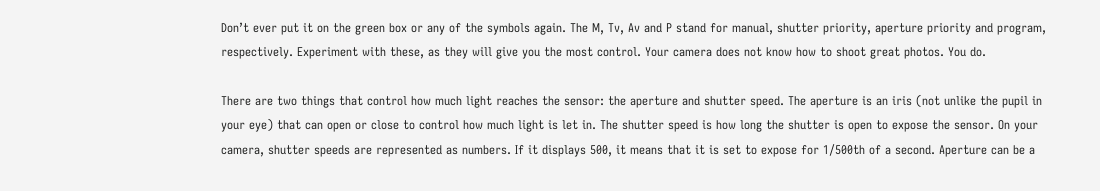Don’t ever put it on the green box or any of the symbols again. The M, Tv, Av and P stand for manual, shutter priority, aperture priority and program, respectively. Experiment with these, as they will give you the most control. Your camera does not know how to shoot great photos. You do.

There are two things that control how much light reaches the sensor: the aperture and shutter speed. The aperture is an iris (not unlike the pupil in your eye) that can open or close to control how much light is let in. The shutter speed is how long the shutter is open to expose the sensor. On your camera, shutter speeds are represented as numbers. If it displays 500, it means that it is set to expose for 1/500th of a second. Aperture can be a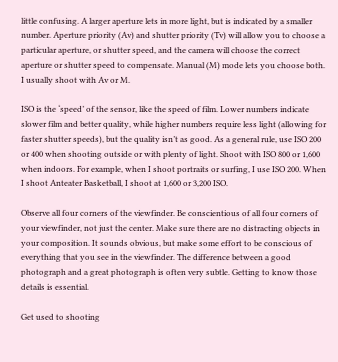little confusing. A larger aperture lets in more light, but is indicated by a smaller number. Aperture priority (Av) and shutter priority (Tv) will allow you to choose a particular aperture, or shutter speed, and the camera will choose the correct aperture or shutter speed to compensate. Manual (M) mode lets you choose both. I usually shoot with Av or M.

ISO is the ‘speed’ of the sensor, like the speed of film. Lower numbers indicate slower film and better quality, while higher numbers require less light (allowing for faster shutter speeds), but the quality isn’t as good. As a general rule, use ISO 200 or 400 when shooting outside or with plenty of light. Shoot with ISO 800 or 1,600 when indoors. For example, when I shoot portraits or surfing, I use ISO 200. When I shoot Anteater Basketball, I shoot at 1,600 or 3,200 ISO.

Observe all four corners of the viewfinder. Be conscientious of all four corners of your viewfinder, not just the center. Make sure there are no distracting objects in your composition. It sounds obvious, but make some effort to be conscious of everything that you see in the viewfinder. The difference between a good photograph and a great photograph is often very subtle. Getting to know those details is essential.

Get used to shooting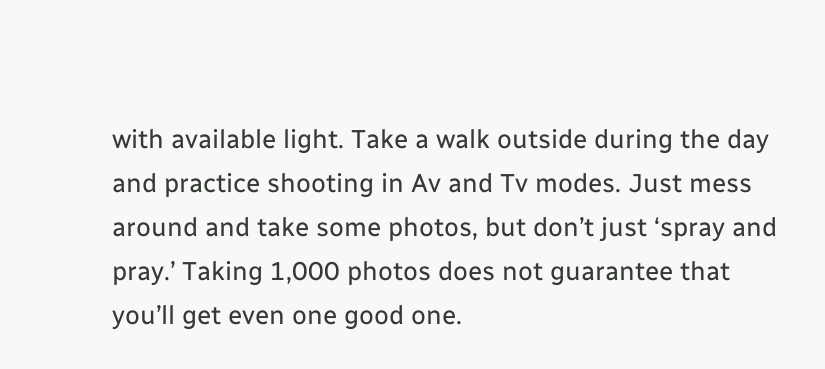with available light. Take a walk outside during the day and practice shooting in Av and Tv modes. Just mess around and take some photos, but don’t just ‘spray and pray.’ Taking 1,000 photos does not guarantee that you’ll get even one good one.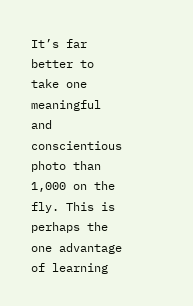It’s far better to take one meaningful and conscientious photo than 1,000 on the fly. This is perhaps the one advantage of learning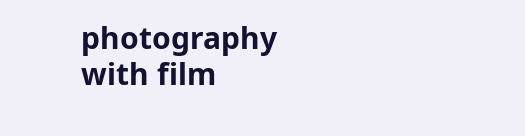photography with film